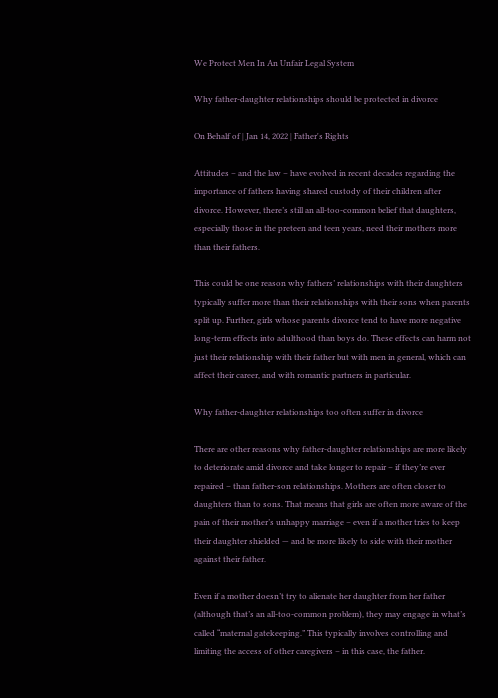We Protect Men In An Unfair Legal System

Why father-daughter relationships should be protected in divorce

On Behalf of | Jan 14, 2022 | Father's Rights

Attitudes – and the law – have evolved in recent decades regarding the importance of fathers having shared custody of their children after divorce. However, there’s still an all-too-common belief that daughters, especially those in the preteen and teen years, need their mothers more than their fathers.

This could be one reason why fathers’ relationships with their daughters typically suffer more than their relationships with their sons when parents split up. Further, girls whose parents divorce tend to have more negative long-term effects into adulthood than boys do. These effects can harm not just their relationship with their father but with men in general, which can affect their career, and with romantic partners in particular.

Why father-daughter relationships too often suffer in divorce

There are other reasons why father-daughter relationships are more likely to deteriorate amid divorce and take longer to repair – if they’re ever repaired – than father-son relationships. Mothers are often closer to daughters than to sons. That means that girls are often more aware of the pain of their mother’s unhappy marriage – even if a mother tries to keep their daughter shielded — and be more likely to side with their mother against their father.

Even if a mother doesn’t try to alienate her daughter from her father (although that’s an all-too-common problem), they may engage in what’s called “maternal gatekeeping.” This typically involves controlling and limiting the access of other caregivers – in this case, the father.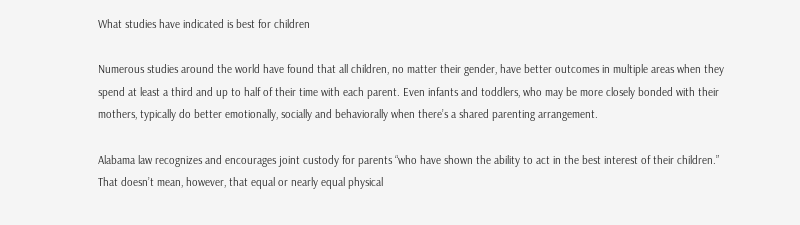What studies have indicated is best for children

Numerous studies around the world have found that all children, no matter their gender, have better outcomes in multiple areas when they spend at least a third and up to half of their time with each parent. Even infants and toddlers, who may be more closely bonded with their mothers, typically do better emotionally, socially and behaviorally when there’s a shared parenting arrangement.

Alabama law recognizes and encourages joint custody for parents “who have shown the ability to act in the best interest of their children.” That doesn’t mean, however, that equal or nearly equal physical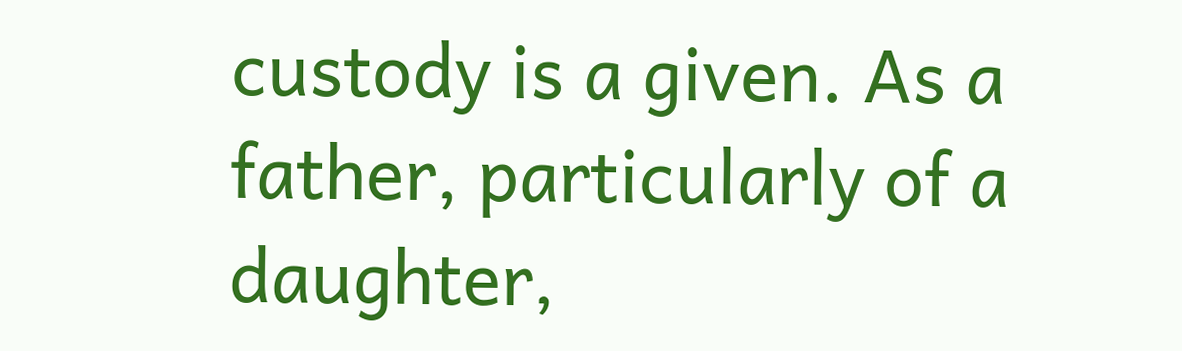custody is a given. As a father, particularly of a daughter,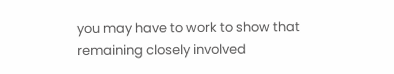you may have to work to show that remaining closely involved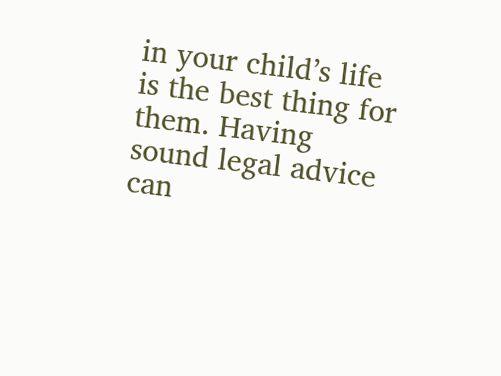in your child’s life is the best thing for them. Having sound legal advice can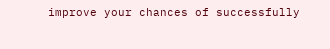improve your chances of successfully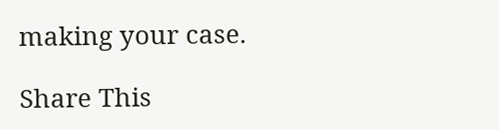making your case.

Share This